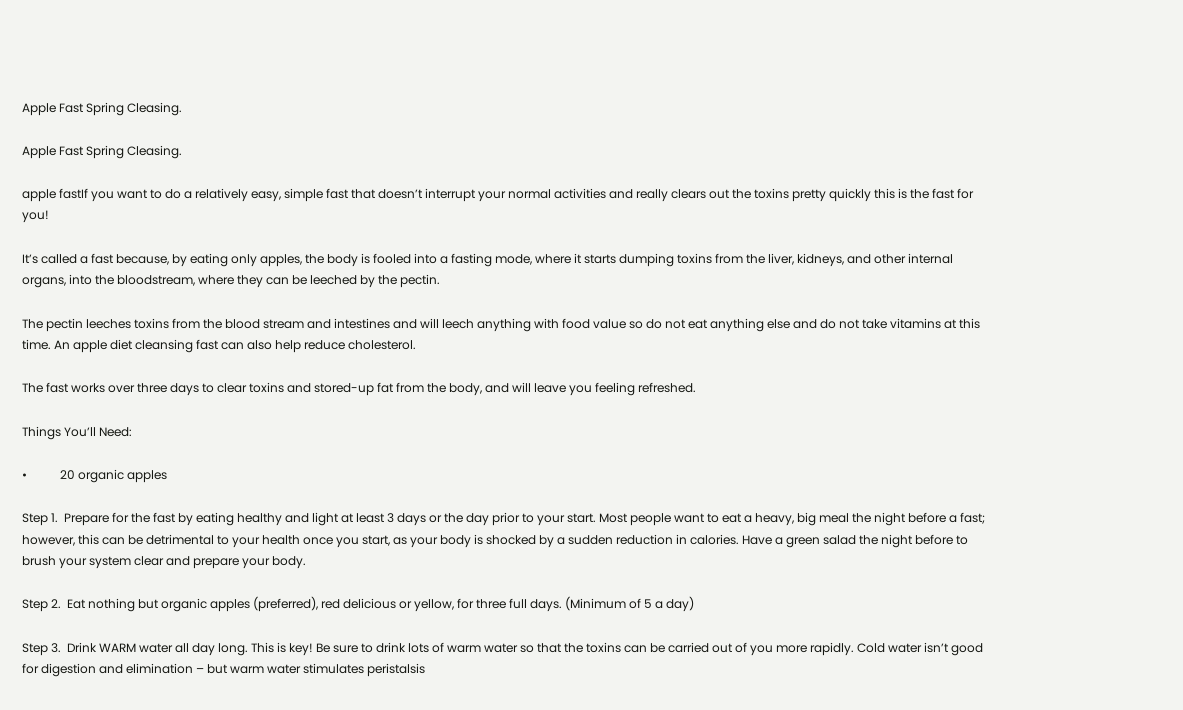Apple Fast Spring Cleasing.

Apple Fast Spring Cleasing.

apple fastIf you want to do a relatively easy, simple fast that doesn’t interrupt your normal activities and really clears out the toxins pretty quickly this is the fast for you!

It’s called a fast because, by eating only apples, the body is fooled into a fasting mode, where it starts dumping toxins from the liver, kidneys, and other internal organs, into the bloodstream, where they can be leeched by the pectin.

The pectin leeches toxins from the blood stream and intestines and will leech anything with food value so do not eat anything else and do not take vitamins at this time. An apple diet cleansing fast can also help reduce cholesterol.

The fast works over three days to clear toxins and stored-up fat from the body, and will leave you feeling refreshed.

Things You’ll Need:

•           20 organic apples

Step 1.  Prepare for the fast by eating healthy and light at least 3 days or the day prior to your start. Most people want to eat a heavy, big meal the night before a fast; however, this can be detrimental to your health once you start, as your body is shocked by a sudden reduction in calories. Have a green salad the night before to brush your system clear and prepare your body.

Step 2.  Eat nothing but organic apples (preferred), red delicious or yellow, for three full days. (Minimum of 5 a day)

Step 3.  Drink WARM water all day long. This is key! Be sure to drink lots of warm water so that the toxins can be carried out of you more rapidly. Cold water isn’t good for digestion and elimination – but warm water stimulates peristalsis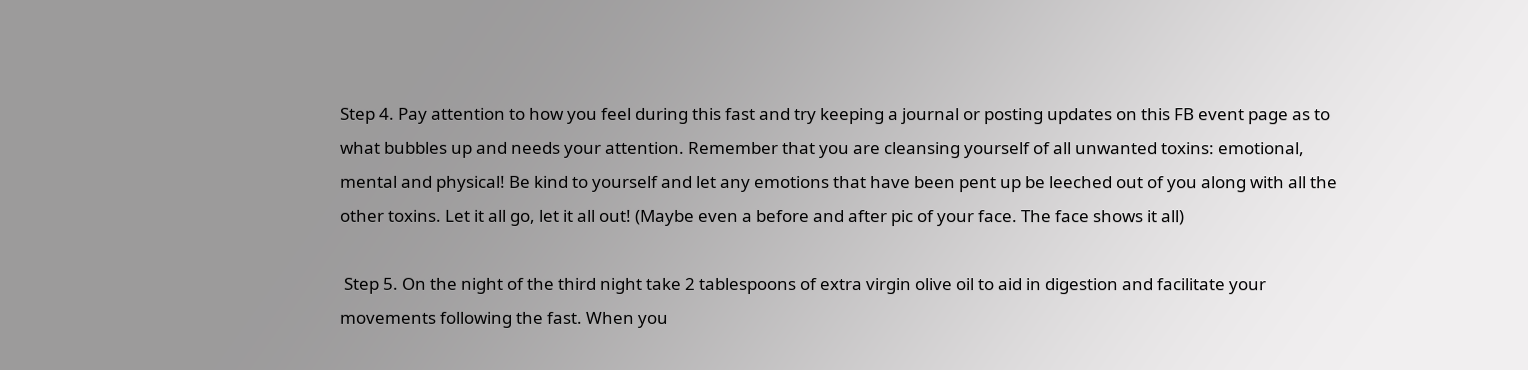Step 4. Pay attention to how you feel during this fast and try keeping a journal or posting updates on this FB event page as to what bubbles up and needs your attention. Remember that you are cleansing yourself of all unwanted toxins: emotional, mental and physical! Be kind to yourself and let any emotions that have been pent up be leeched out of you along with all the other toxins. Let it all go, let it all out! (Maybe even a before and after pic of your face. The face shows it all)

 Step 5. On the night of the third night take 2 tablespoons of extra virgin olive oil to aid in digestion and facilitate your movements following the fast. When you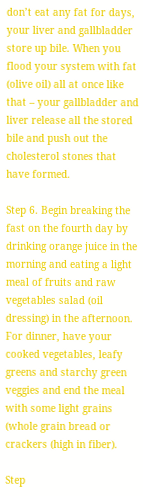don’t eat any fat for days, your liver and gallbladder store up bile. When you flood your system with fat (olive oil) all at once like that – your gallbladder and liver release all the stored bile and push out the cholesterol stones that have formed.

Step 6. Begin breaking the fast on the fourth day by drinking orange juice in the morning and eating a light meal of fruits and raw vegetables salad (oil dressing) in the afternoon. For dinner, have your cooked vegetables, leafy greens and starchy green veggies and end the meal with some light grains (whole grain bread or crackers (high in fiber).

Step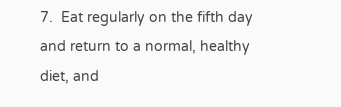7.  Eat regularly on the fifth day and return to a normal, healthy diet, and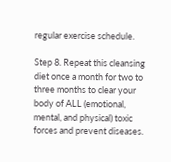regular exercise schedule.

Step 8. Repeat this cleansing diet once a month for two to three months to clear your body of ALL (emotional, mental, and physical) toxic forces and prevent diseases.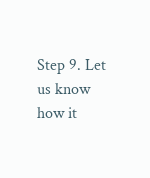Step 9. Let us know how it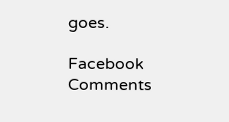goes.

Facebook Comments